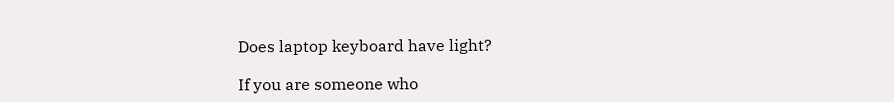Does laptop keyboard have light?

If you are someone who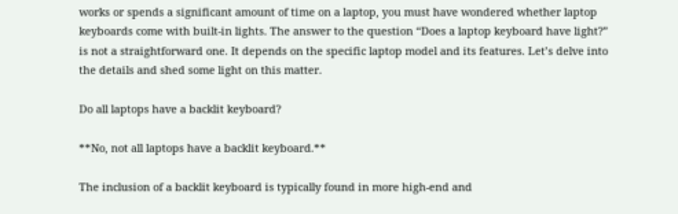works or spends a significant amount of time on a laptop, you must have wondered whether laptop keyboards come with built-in lights. The answer to the question “Does a laptop keyboard have light?” is not a straightforward one. It depends on the specific laptop model and its features. Let’s delve into the details and shed some light on this matter.

Do all laptops have a backlit keyboard?

**No, not all laptops have a backlit keyboard.**

The inclusion of a backlit keyboard is typically found in more high-end and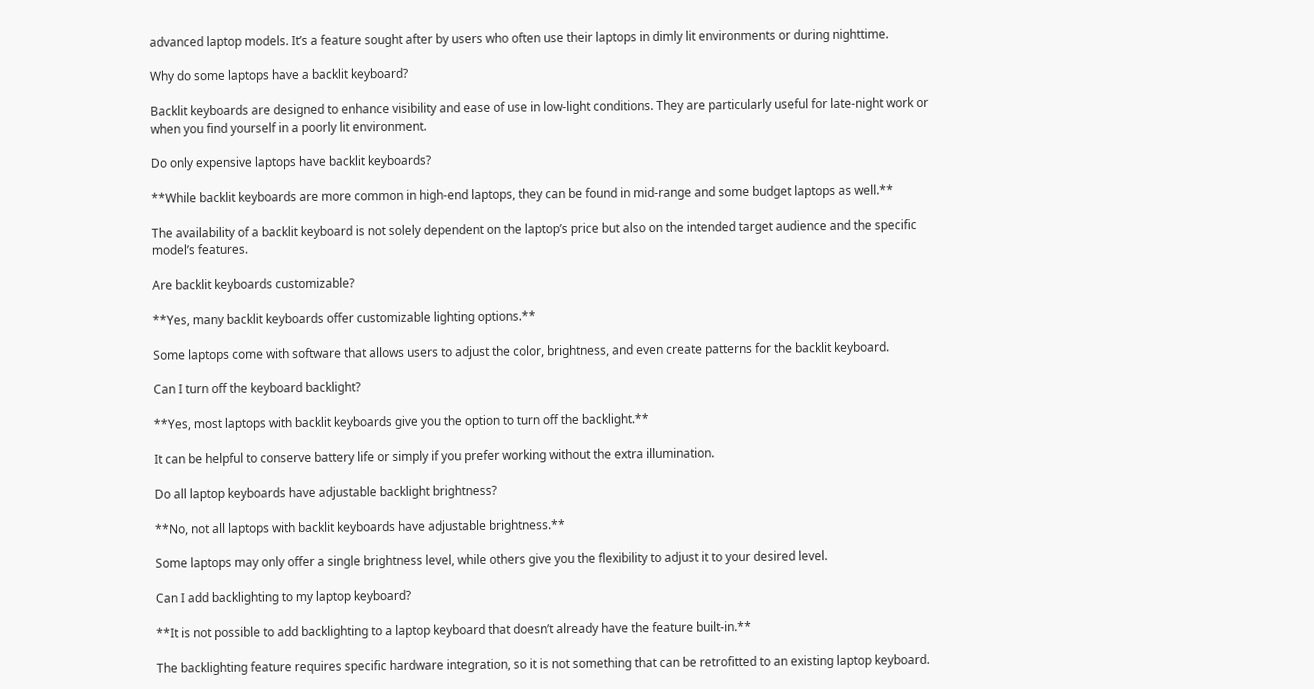advanced laptop models. It’s a feature sought after by users who often use their laptops in dimly lit environments or during nighttime.

Why do some laptops have a backlit keyboard?

Backlit keyboards are designed to enhance visibility and ease of use in low-light conditions. They are particularly useful for late-night work or when you find yourself in a poorly lit environment.

Do only expensive laptops have backlit keyboards?

**While backlit keyboards are more common in high-end laptops, they can be found in mid-range and some budget laptops as well.**

The availability of a backlit keyboard is not solely dependent on the laptop’s price but also on the intended target audience and the specific model’s features.

Are backlit keyboards customizable?

**Yes, many backlit keyboards offer customizable lighting options.**

Some laptops come with software that allows users to adjust the color, brightness, and even create patterns for the backlit keyboard.

Can I turn off the keyboard backlight?

**Yes, most laptops with backlit keyboards give you the option to turn off the backlight.**

It can be helpful to conserve battery life or simply if you prefer working without the extra illumination.

Do all laptop keyboards have adjustable backlight brightness?

**No, not all laptops with backlit keyboards have adjustable brightness.**

Some laptops may only offer a single brightness level, while others give you the flexibility to adjust it to your desired level.

Can I add backlighting to my laptop keyboard?

**It is not possible to add backlighting to a laptop keyboard that doesn’t already have the feature built-in.**

The backlighting feature requires specific hardware integration, so it is not something that can be retrofitted to an existing laptop keyboard.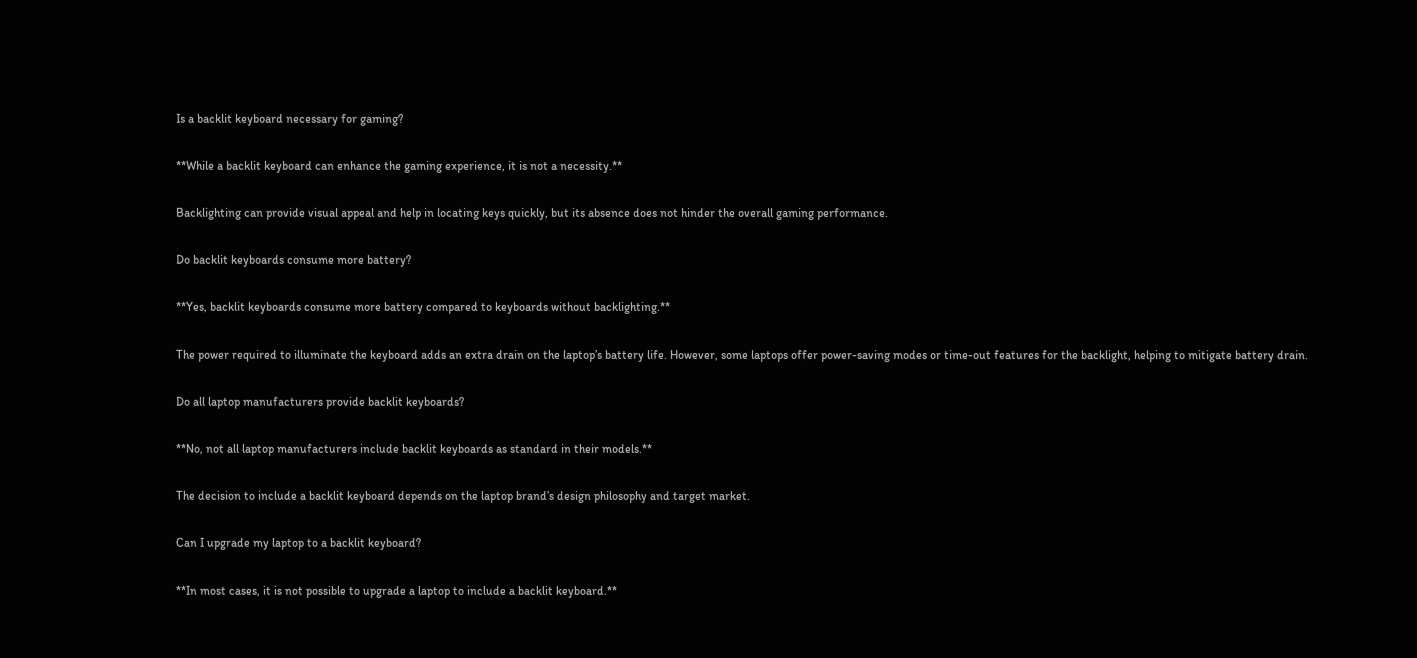Is a backlit keyboard necessary for gaming?

**While a backlit keyboard can enhance the gaming experience, it is not a necessity.**

Backlighting can provide visual appeal and help in locating keys quickly, but its absence does not hinder the overall gaming performance.

Do backlit keyboards consume more battery?

**Yes, backlit keyboards consume more battery compared to keyboards without backlighting.**

The power required to illuminate the keyboard adds an extra drain on the laptop’s battery life. However, some laptops offer power-saving modes or time-out features for the backlight, helping to mitigate battery drain.

Do all laptop manufacturers provide backlit keyboards?

**No, not all laptop manufacturers include backlit keyboards as standard in their models.**

The decision to include a backlit keyboard depends on the laptop brand’s design philosophy and target market.

Can I upgrade my laptop to a backlit keyboard?

**In most cases, it is not possible to upgrade a laptop to include a backlit keyboard.**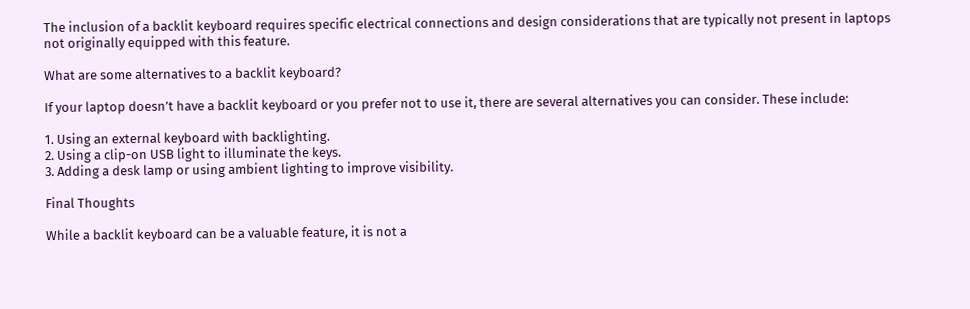The inclusion of a backlit keyboard requires specific electrical connections and design considerations that are typically not present in laptops not originally equipped with this feature.

What are some alternatives to a backlit keyboard?

If your laptop doesn’t have a backlit keyboard or you prefer not to use it, there are several alternatives you can consider. These include:

1. Using an external keyboard with backlighting.
2. Using a clip-on USB light to illuminate the keys.
3. Adding a desk lamp or using ambient lighting to improve visibility.

Final Thoughts

While a backlit keyboard can be a valuable feature, it is not a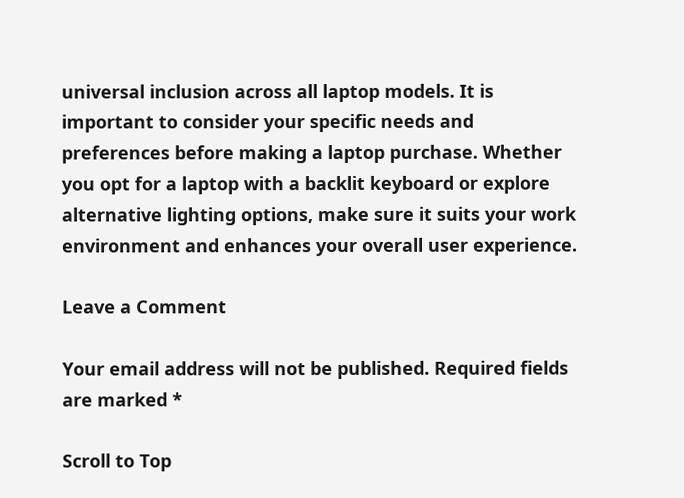universal inclusion across all laptop models. It is important to consider your specific needs and preferences before making a laptop purchase. Whether you opt for a laptop with a backlit keyboard or explore alternative lighting options, make sure it suits your work environment and enhances your overall user experience.

Leave a Comment

Your email address will not be published. Required fields are marked *

Scroll to Top